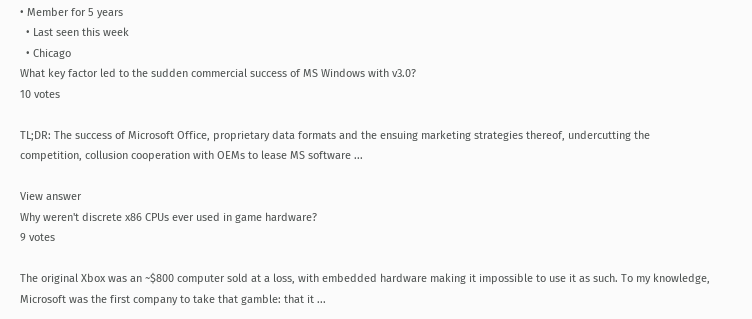• Member for 5 years
  • Last seen this week
  • Chicago
What key factor led to the sudden commercial success of MS Windows with v3.0?
10 votes

TL;DR: The success of Microsoft Office, proprietary data formats and the ensuing marketing strategies thereof, undercutting the competition, collusion cooperation with OEMs to lease MS software ...

View answer
Why weren't discrete x86 CPUs ever used in game hardware?
9 votes

The original Xbox was an ~$800 computer sold at a loss, with embedded hardware making it impossible to use it as such. To my knowledge, Microsoft was the first company to take that gamble: that it ...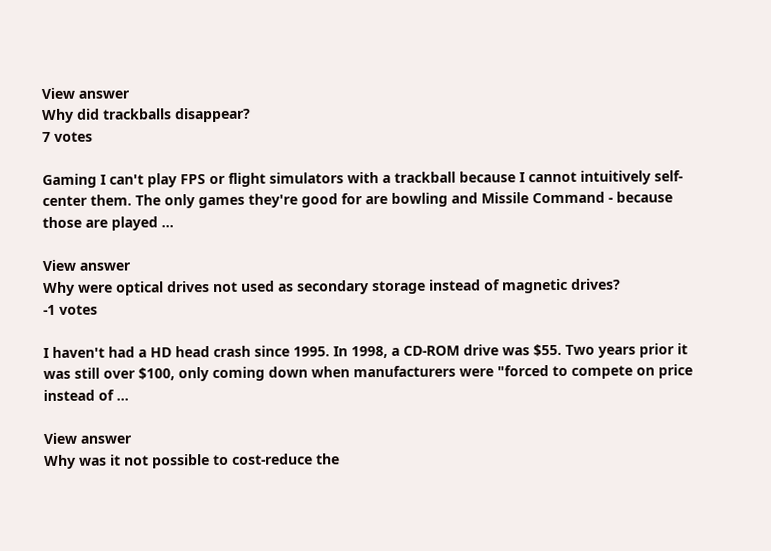View answer
Why did trackballs disappear?
7 votes

Gaming I can't play FPS or flight simulators with a trackball because I cannot intuitively self-center them. The only games they're good for are bowling and Missile Command - because those are played ...

View answer
Why were optical drives not used as secondary storage instead of magnetic drives?
-1 votes

I haven't had a HD head crash since 1995. In 1998, a CD-ROM drive was $55. Two years prior it was still over $100, only coming down when manufacturers were "forced to compete on price instead of ...

View answer
Why was it not possible to cost-reduce the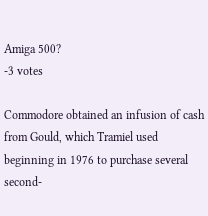Amiga 500?
-3 votes

Commodore obtained an infusion of cash from Gould, which Tramiel used beginning in 1976 to purchase several second-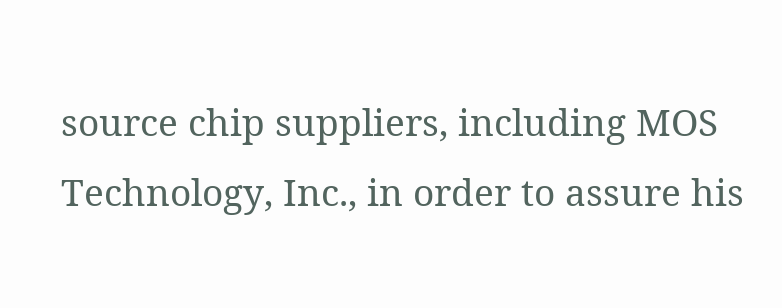source chip suppliers, including MOS Technology, Inc., in order to assure his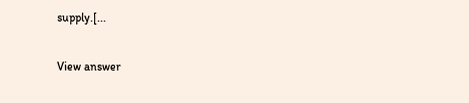supply.[...

View answer